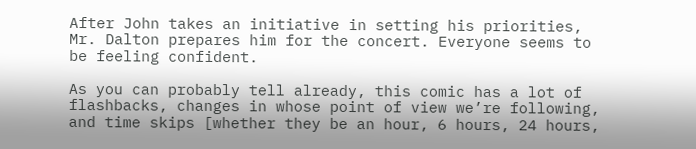After John takes an initiative in setting his priorities, Mr. Dalton prepares him for the concert. Everyone seems to be feeling confident.

As you can probably tell already, this comic has a lot of flashbacks, changes in whose point of view we’re following, and time skips [whether they be an hour, 6 hours, 24 hours,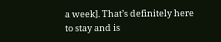a week]. That’s definitely here to stay and is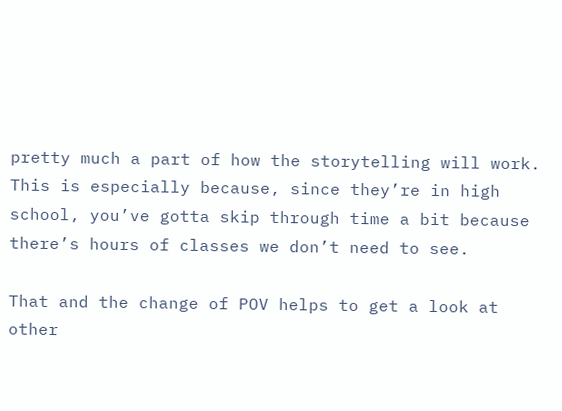pretty much a part of how the storytelling will work. This is especially because, since they’re in high school, you’ve gotta skip through time a bit because there’s hours of classes we don’t need to see.

That and the change of POV helps to get a look at other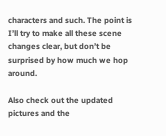characters and such. The point is I’ll try to make all these scene changes clear, but don’t be surprised by how much we hop around.

Also check out the updated pictures and the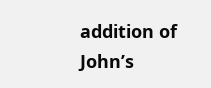addition of John’s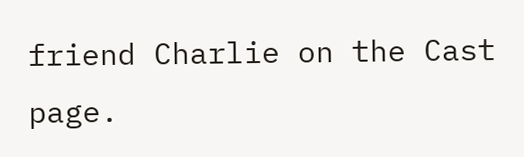friend Charlie on the Cast page.